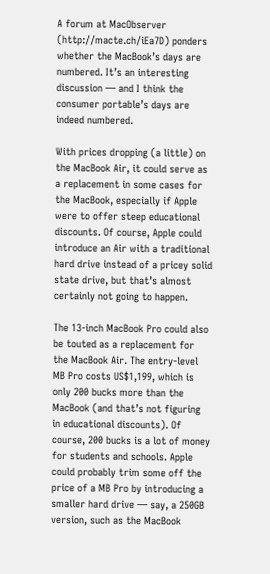A forum at MacObserver (http://macte.ch/iEa7D) ponders whether the MacBook’s days are numbered. It’s an interesting discussion — and I think the consumer portable’s days are indeed numbered.

With prices dropping (a little) on the MacBook Air, it could serve as a replacement in some cases for the MacBook, especially if Apple were to offer steep educational discounts. Of course, Apple could introduce an Air with a traditional hard drive instead of a pricey solid state drive, but that’s almost certainly not going to happen.

The 13-inch MacBook Pro could also be touted as a replacement for the MacBook Air. The entry-level MB Pro costs US$1,199, which is only 200 bucks more than the MacBook (and that’s not figuring in educational discounts). Of course, 200 bucks is a lot of money for students and schools. Apple could probably trim some off the price of a MB Pro by introducing a smaller hard drive — say, a 250GB version, such as the MacBook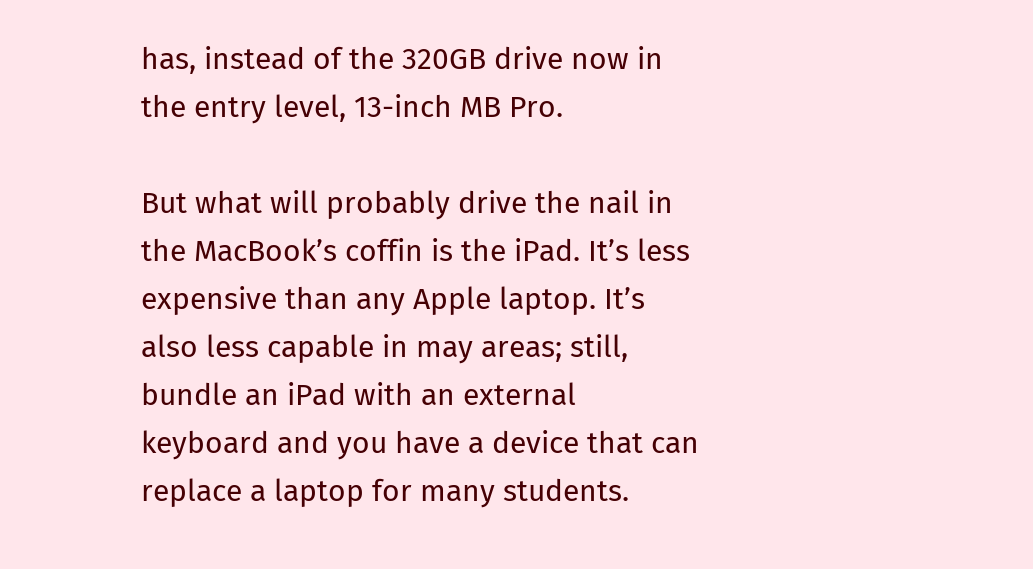has, instead of the 320GB drive now in the entry level, 13-inch MB Pro.

But what will probably drive the nail in the MacBook’s coffin is the iPad. It’s less expensive than any Apple laptop. It’s also less capable in may areas; still, bundle an iPad with an external keyboard and you have a device that can replace a laptop for many students.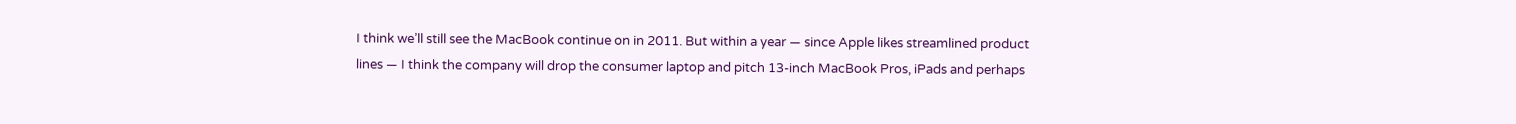I think we’ll still see the MacBook continue on in 2011. But within a year — since Apple likes streamlined product lines — I think the company will drop the consumer laptop and pitch 13-inch MacBook Pros, iPads and perhaps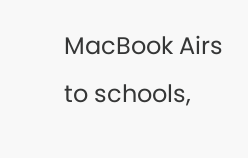MacBook Airs to schools,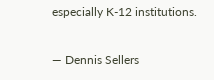especially K-12 institutions.

— Dennis Sellers